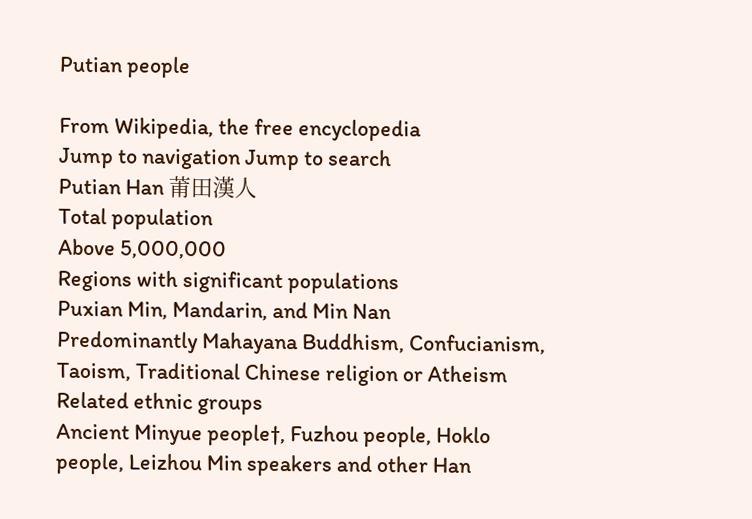Putian people

From Wikipedia, the free encyclopedia
Jump to navigation Jump to search
Putian Han 莆田漢人
Total population
Above 5,000,000
Regions with significant populations
Puxian Min, Mandarin, and Min Nan
Predominantly Mahayana Buddhism, Confucianism, Taoism, Traditional Chinese religion or Atheism
Related ethnic groups
Ancient Minyue people†, Fuzhou people, Hoklo people, Leizhou Min speakers and other Han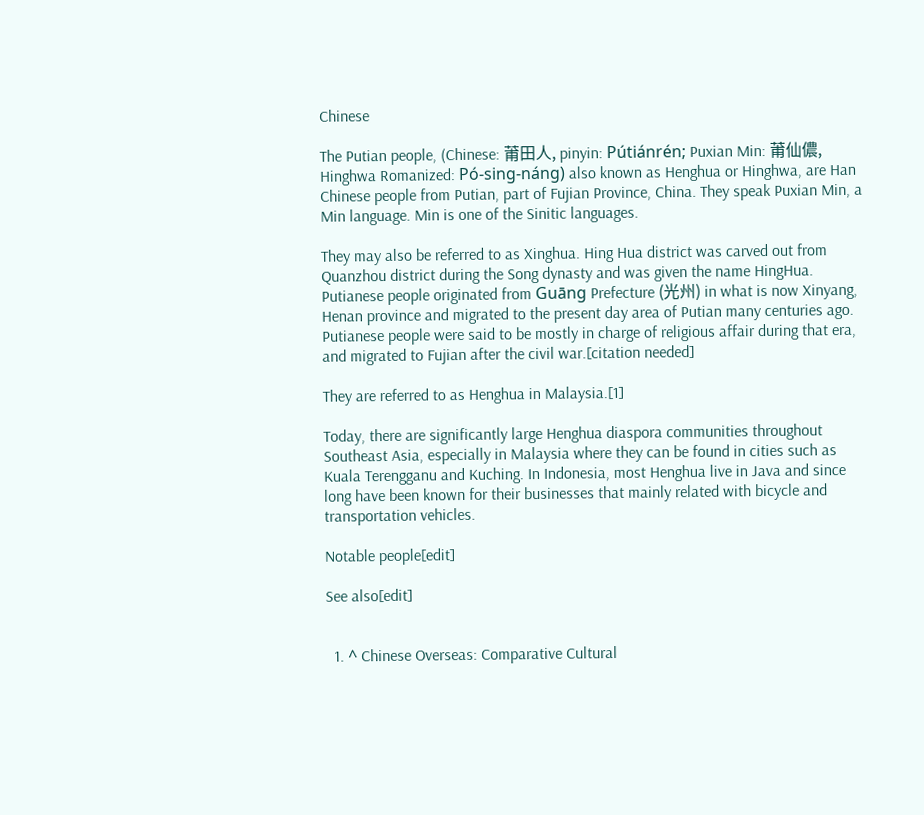Chinese

The Putian people, (Chinese: 莆田人, pinyin: Pútiánrén; Puxian Min: 莆仙儂, Hinghwa Romanized: Pó-sing-náng) also known as Henghua or Hinghwa, are Han Chinese people from Putian, part of Fujian Province, China. They speak Puxian Min, a Min language. Min is one of the Sinitic languages.

They may also be referred to as Xinghua. Hing Hua district was carved out from Quanzhou district during the Song dynasty and was given the name HingHua. Putianese people originated from Guāng Prefecture (光州) in what is now Xinyang, Henan province and migrated to the present day area of Putian many centuries ago. Putianese people were said to be mostly in charge of religious affair during that era, and migrated to Fujian after the civil war.[citation needed]

They are referred to as Henghua in Malaysia.[1]

Today, there are significantly large Henghua diaspora communities throughout Southeast Asia, especially in Malaysia where they can be found in cities such as Kuala Terengganu and Kuching. In Indonesia, most Henghua live in Java and since long have been known for their businesses that mainly related with bicycle and transportation vehicles.

Notable people[edit]

See also[edit]


  1. ^ Chinese Overseas: Comparative Cultural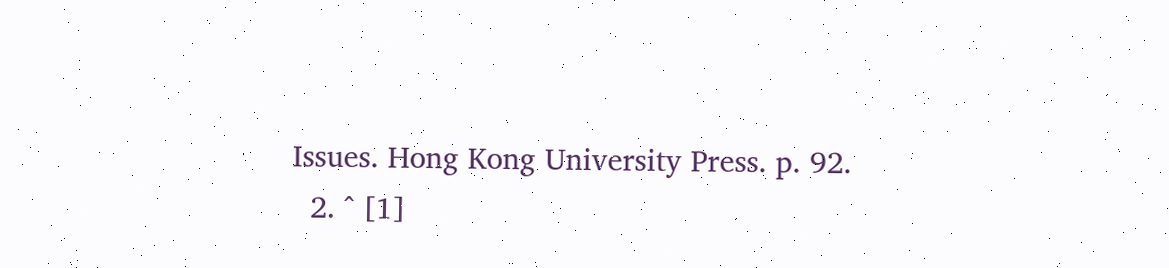Issues. Hong Kong University Press. p. 92.
  2. ^ [1]